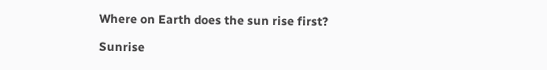Where on Earth does the sun rise first?

Sunrise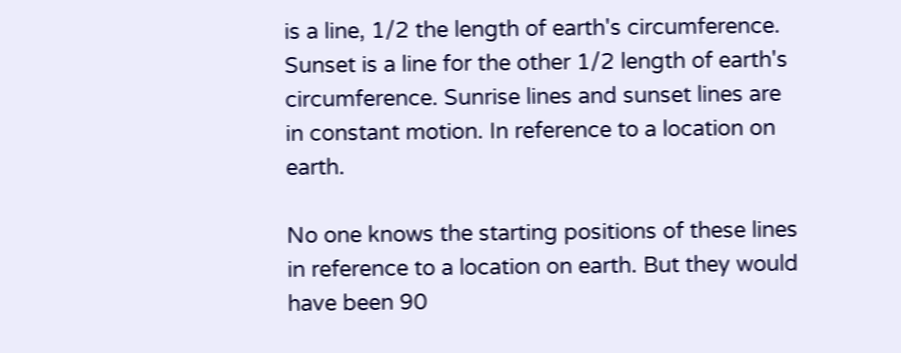is a line, 1/2 the length of earth's circumference. Sunset is a line for the other 1/2 length of earth's circumference. Sunrise lines and sunset lines are in constant motion. In reference to a location on earth.

No one knows the starting positions of these lines in reference to a location on earth. But they would have been 90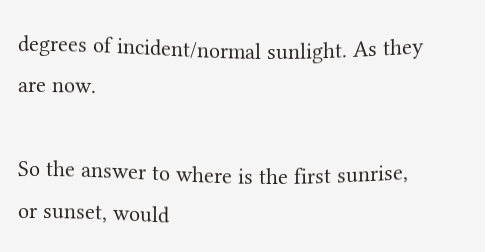degrees of incident/normal sunlight. As they are now.

So the answer to where is the first sunrise, or sunset, would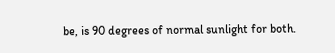be, is 90 degrees of normal sunlight for both.